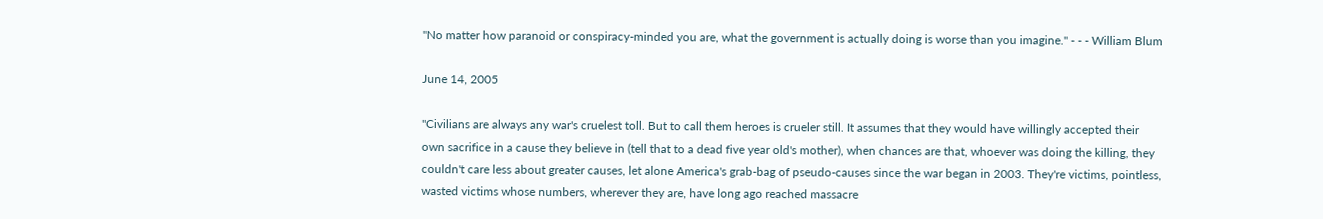"No matter how paranoid or conspiracy-minded you are, what the government is actually doing is worse than you imagine." - - - William Blum

June 14, 2005

"Civilians are always any war's cruelest toll. But to call them heroes is crueler still. It assumes that they would have willingly accepted their own sacrifice in a cause they believe in (tell that to a dead five year old's mother), when chances are that, whoever was doing the killing, they couldn't care less about greater causes, let alone America's grab-bag of pseudo-causes since the war began in 2003. They're victims, pointless, wasted victims whose numbers, wherever they are, have long ago reached massacre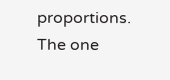proportions. The one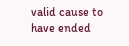valid cause to have ended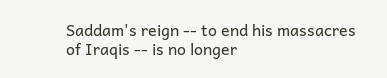Saddam's reign -- to end his massacres of Iraqis -- is no longer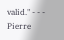valid." - - - Pierre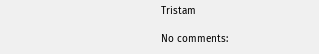Tristam

No comments: